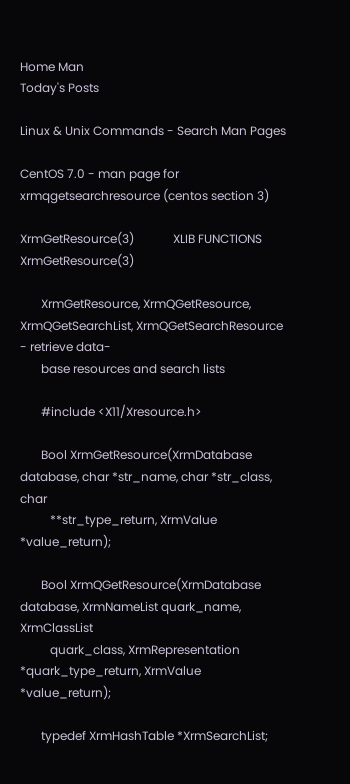Home Man
Today's Posts

Linux & Unix Commands - Search Man Pages

CentOS 7.0 - man page for xrmqgetsearchresource (centos section 3)

XrmGetResource(3)             XLIB FUNCTIONS            XrmGetResource(3)

       XrmGetResource, XrmQGetResource, XrmQGetSearchList, XrmQGetSearchResource - retrieve data-
       base resources and search lists

       #include <X11/Xresource.h>

       Bool XrmGetResource(XrmDatabase database, char *str_name, char *str_class, char
          **str_type_return, XrmValue *value_return);

       Bool XrmQGetResource(XrmDatabase database, XrmNameList quark_name, XrmClassList
          quark_class, XrmRepresentation *quark_type_return, XrmValue *value_return);

       typedef XrmHashTable *XrmSearchList;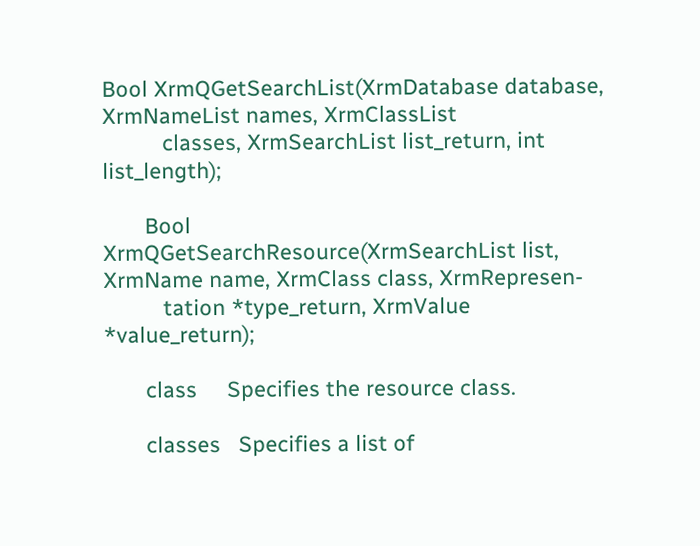Bool XrmQGetSearchList(XrmDatabase database, XrmNameList names, XrmClassList
          classes, XrmSearchList list_return, int list_length);

       Bool XrmQGetSearchResource(XrmSearchList list, XrmName name, XrmClass class, XrmRepresen-
          tation *type_return, XrmValue *value_return);

       class     Specifies the resource class.

       classes   Specifies a list of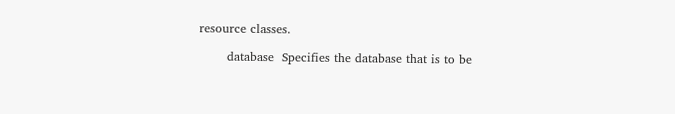resource classes.

       database  Specifies the database that is to be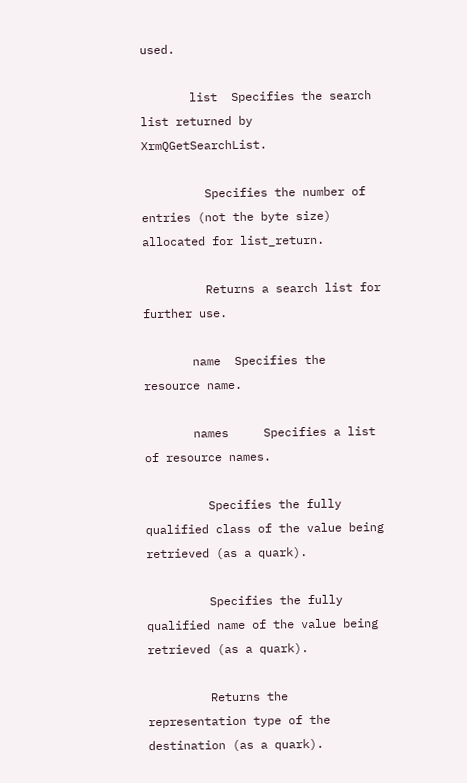used.

       list  Specifies the search list returned by XrmQGetSearchList.

         Specifies the number of entries (not the byte size) allocated for list_return.

         Returns a search list for further use.

       name  Specifies the resource name.

       names     Specifies a list of resource names.

         Specifies the fully qualified class of the value being retrieved (as a quark).

         Specifies the fully qualified name of the value being retrieved (as a quark).

         Returns the representation type of the destination (as a quark).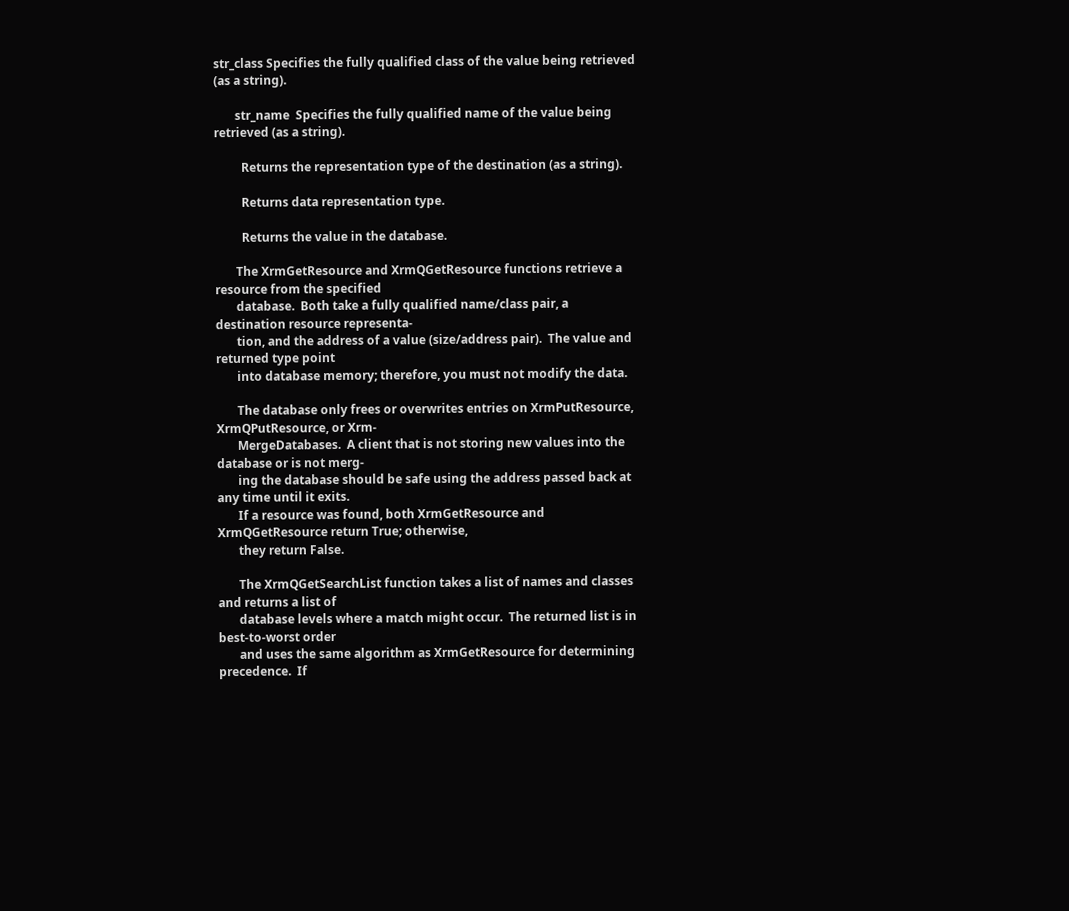str_class Specifies the fully qualified class of the value being retrieved (as a string).

       str_name  Specifies the fully qualified name of the value being retrieved (as a string).

         Returns the representation type of the destination (as a string).

         Returns data representation type.

         Returns the value in the database.

       The XrmGetResource and XrmQGetResource functions retrieve a resource from the specified
       database.  Both take a fully qualified name/class pair, a destination resource representa-
       tion, and the address of a value (size/address pair).  The value and returned type point
       into database memory; therefore, you must not modify the data.

       The database only frees or overwrites entries on XrmPutResource, XrmQPutResource, or Xrm-
       MergeDatabases.  A client that is not storing new values into the database or is not merg-
       ing the database should be safe using the address passed back at any time until it exits.
       If a resource was found, both XrmGetResource and XrmQGetResource return True; otherwise,
       they return False.

       The XrmQGetSearchList function takes a list of names and classes and returns a list of
       database levels where a match might occur.  The returned list is in best-to-worst order
       and uses the same algorithm as XrmGetResource for determining precedence.  If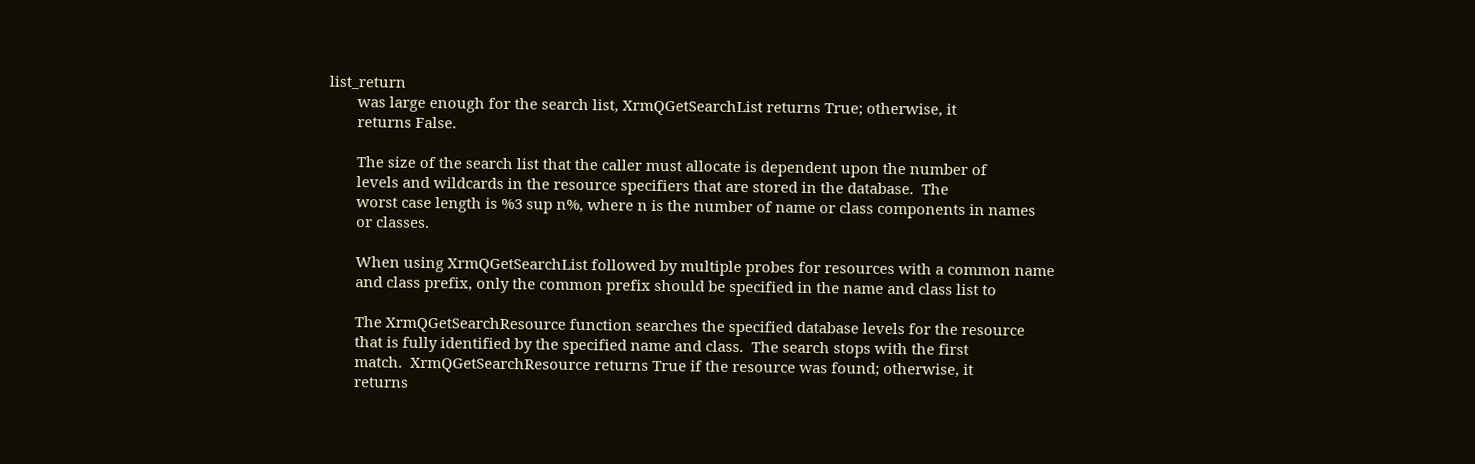list_return
       was large enough for the search list, XrmQGetSearchList returns True; otherwise, it
       returns False.

       The size of the search list that the caller must allocate is dependent upon the number of
       levels and wildcards in the resource specifiers that are stored in the database.  The
       worst case length is %3 sup n%, where n is the number of name or class components in names
       or classes.

       When using XrmQGetSearchList followed by multiple probes for resources with a common name
       and class prefix, only the common prefix should be specified in the name and class list to

       The XrmQGetSearchResource function searches the specified database levels for the resource
       that is fully identified by the specified name and class.  The search stops with the first
       match.  XrmQGetSearchResource returns True if the resource was found; otherwise, it
       returns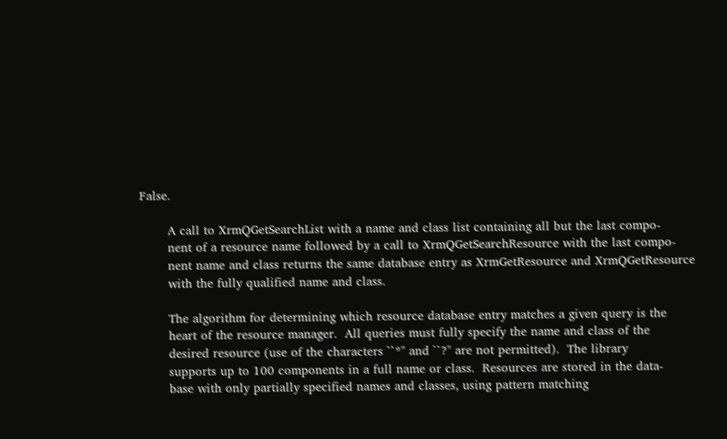False.

       A call to XrmQGetSearchList with a name and class list containing all but the last compo-
       nent of a resource name followed by a call to XrmQGetSearchResource with the last compo-
       nent name and class returns the same database entry as XrmGetResource and XrmQGetResource
       with the fully qualified name and class.

       The algorithm for determining which resource database entry matches a given query is the
       heart of the resource manager.  All queries must fully specify the name and class of the
       desired resource (use of the characters ``*'' and ``?'' are not permitted).  The library
       supports up to 100 components in a full name or class.  Resources are stored in the data-
       base with only partially specified names and classes, using pattern matching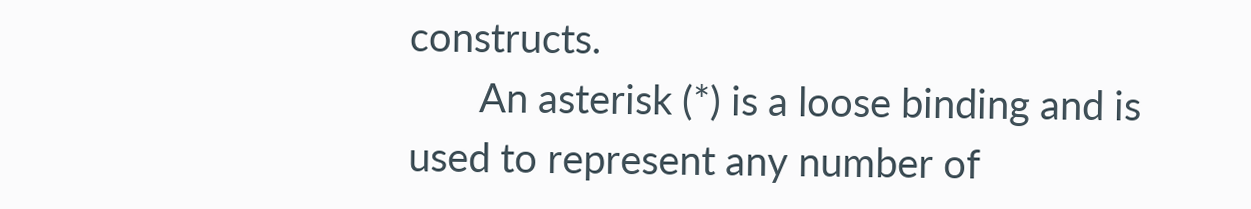constructs.
       An asterisk (*) is a loose binding and is used to represent any number of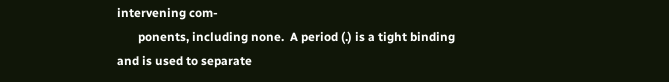intervening com-
       ponents, including none.  A period (.) is a tight binding and is used to separate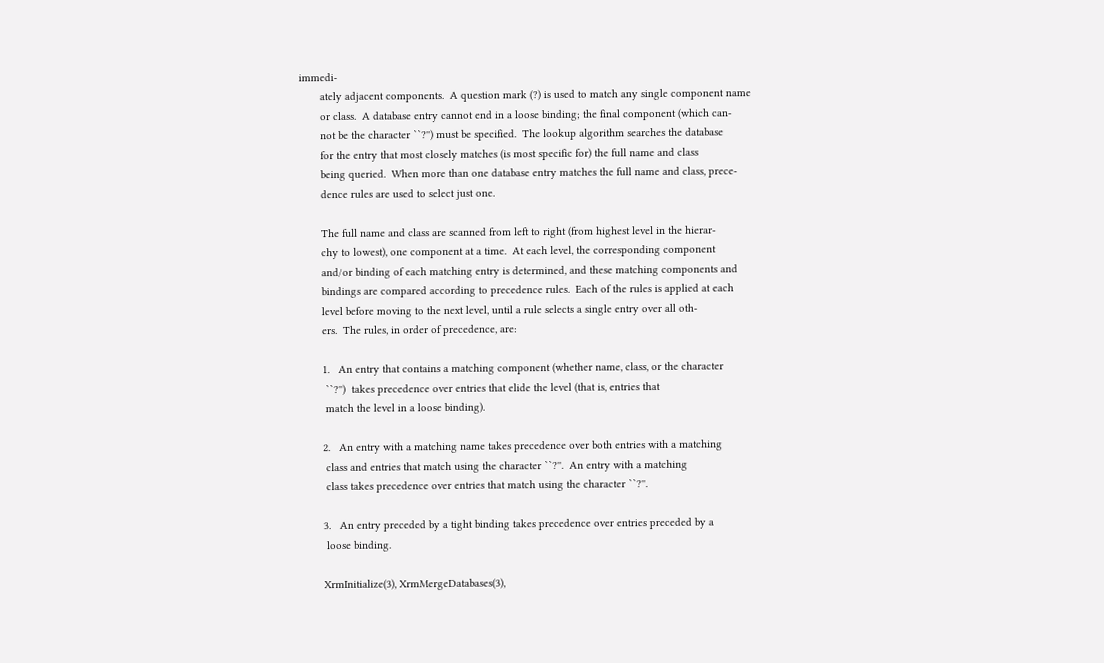immedi-
       ately adjacent components.  A question mark (?) is used to match any single component name
       or class.  A database entry cannot end in a loose binding; the final component (which can-
       not be the character ``?'') must be specified.  The lookup algorithm searches the database
       for the entry that most closely matches (is most specific for) the full name and class
       being queried.  When more than one database entry matches the full name and class, prece-
       dence rules are used to select just one.

       The full name and class are scanned from left to right (from highest level in the hierar-
       chy to lowest), one component at a time.  At each level, the corresponding component
       and/or binding of each matching entry is determined, and these matching components and
       bindings are compared according to precedence rules.  Each of the rules is applied at each
       level before moving to the next level, until a rule selects a single entry over all oth-
       ers.  The rules, in order of precedence, are:

       1.   An entry that contains a matching component (whether name, class, or the character
        ``?'')  takes precedence over entries that elide the level (that is, entries that
        match the level in a loose binding).

       2.   An entry with a matching name takes precedence over both entries with a matching
        class and entries that match using the character ``?''.  An entry with a matching
        class takes precedence over entries that match using the character ``?''.

       3.   An entry preceded by a tight binding takes precedence over entries preceded by a
        loose binding.

       XrmInitialize(3), XrmMergeDatabases(3),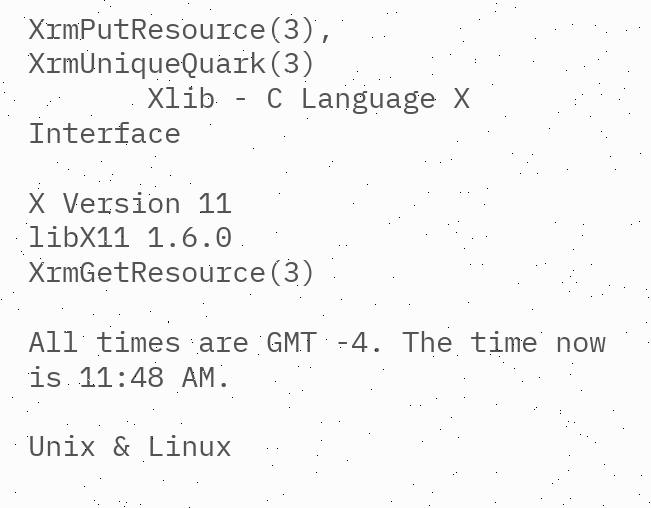XrmPutResource(3), XrmUniqueQuark(3)
       Xlib - C Language X Interface

X Version 11                   libX11 1.6.0             XrmGetResource(3)

All times are GMT -4. The time now is 11:48 AM.

Unix & Linux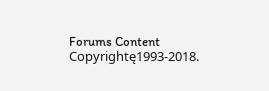Forums Content Copyrightę1993-2018.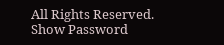All Rights Reserved.
Show Password